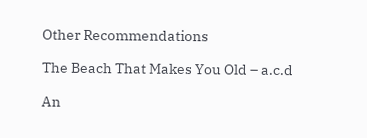Other Recommendations

The Beach That Makes You Old – a.c.d

An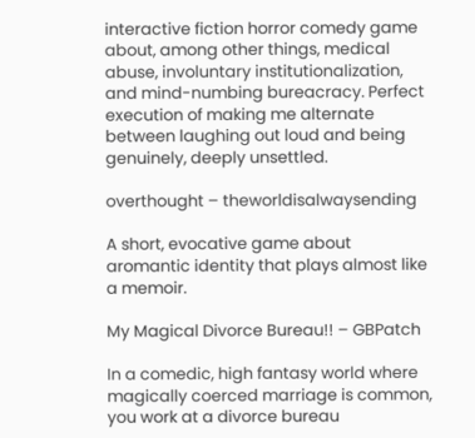interactive fiction horror comedy game about, among other things, medical abuse, involuntary institutionalization, and mind-numbing bureacracy. Perfect execution of making me alternate between laughing out loud and being genuinely, deeply unsettled.

overthought – theworldisalwaysending

A short, evocative game about aromantic identity that plays almost like a memoir.

My Magical Divorce Bureau!! – GBPatch

In a comedic, high fantasy world where magically coerced marriage is common, you work at a divorce bureau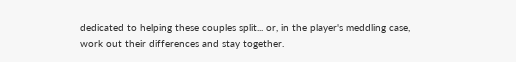dedicated to helping these couples split... or, in the player's meddling case, work out their differences and stay together.